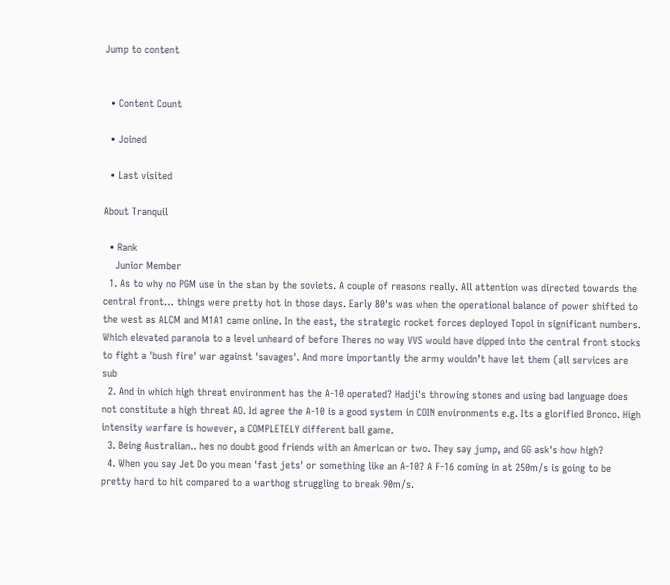Jump to content


  • Content Count

  • Joined

  • Last visited

About Tranquil

  • Rank
    Junior Member
  1. As to why no PGM use in the stan by the soviets. A couple of reasons really. All attention was directed towards the central front… things were pretty hot in those days. Early 80's was when the operational balance of power shifted to the west as ALCM and M1A1 came online. In the east, the strategic rocket forces deployed Topol in significant numbers. Which elevated paranoia to a level unheard of before Theres no way VVS would have dipped into the central front stocks to fight a 'bush fire' war against 'savages'. And more importantly the army wouldn’t have let them (all services are sub
  2. And in which high threat environment has the A-10 operated? Hadji's throwing stones and using bad language does not constitute a high threat AO. Id agree the A-10 is a good system in COIN environments e.g. Its a glorified Bronco. High intensity warfare is however, a COMPLETELY different ball game.
  3. Being Australian.. hes no doubt good friends with an American or two. They say jump, and GG ask's how high?
  4. When you say Jet Do you mean 'fast jets' or something like an A-10? A F-16 coming in at 250m/s is going to be pretty hard to hit compared to a warthog struggling to break 90m/s.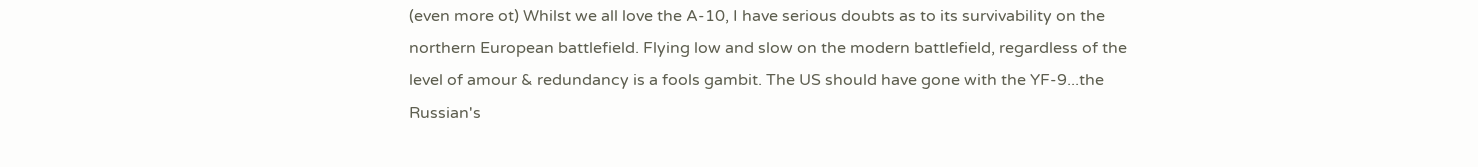(even more ot) Whilst we all love the A-10, I have serious doubts as to its survivability on the northern European battlefield. Flying low and slow on the modern battlefield, regardless of the level of amour & redundancy is a fools gambit. The US should have gone with the YF-9...the Russian's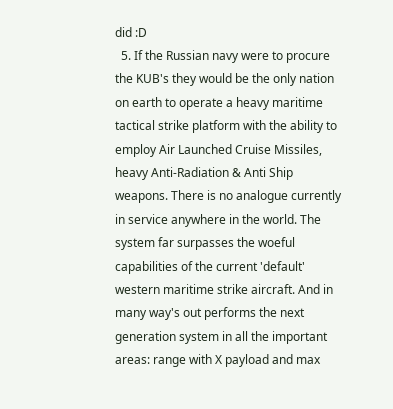did :D
  5. If the Russian navy were to procure the KUB's they would be the only nation on earth to operate a heavy maritime tactical strike platform with the ability to employ Air Launched Cruise Missiles, heavy Anti-Radiation & Anti Ship weapons. There is no analogue currently in service anywhere in the world. The system far surpasses the woeful capabilities of the current 'default' western maritime strike aircraft. And in many way's out performs the next generation system in all the important areas: range with X payload and max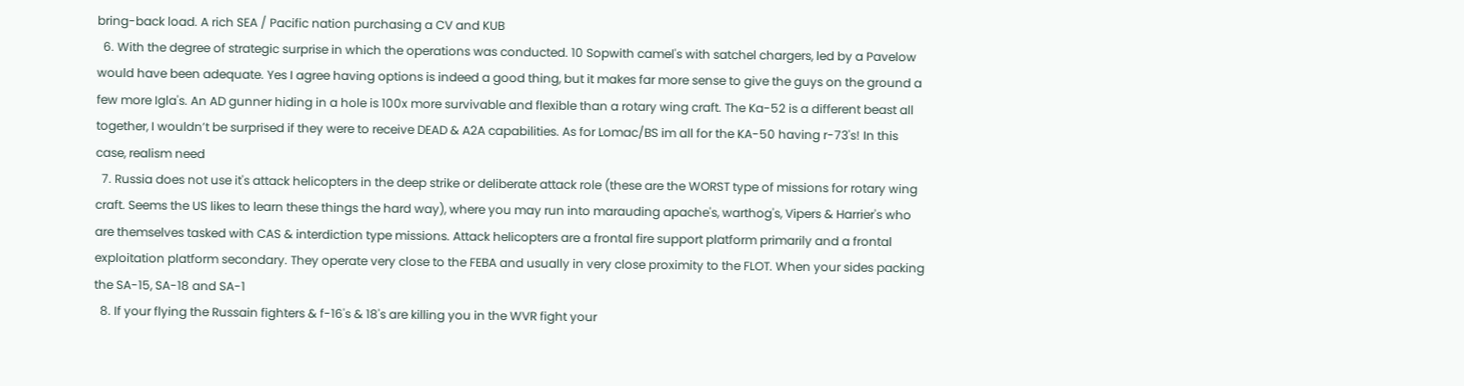bring-back load. A rich SEA / Pacific nation purchasing a CV and KUB
  6. With the degree of strategic surprise in which the operations was conducted. 10 Sopwith camel's with satchel chargers, led by a Pavelow would have been adequate. Yes I agree having options is indeed a good thing, but it makes far more sense to give the guys on the ground a few more Igla's. An AD gunner hiding in a hole is 100x more survivable and flexible than a rotary wing craft. The Ka-52 is a different beast all together, I wouldn’t be surprised if they were to receive DEAD & A2A capabilities. As for Lomac/BS im all for the KA-50 having r-73's! In this case, realism need
  7. Russia does not use it's attack helicopters in the deep strike or deliberate attack role (these are the WORST type of missions for rotary wing craft. Seems the US likes to learn these things the hard way), where you may run into marauding apache's, warthog's, Vipers & Harrier's who are themselves tasked with CAS & interdiction type missions. Attack helicopters are a frontal fire support platform primarily and a frontal exploitation platform secondary. They operate very close to the FEBA and usually in very close proximity to the FLOT. When your sides packing the SA-15, SA-18 and SA-1
  8. If your flying the Russain fighters & f-16's & 18's are killing you in the WVR fight your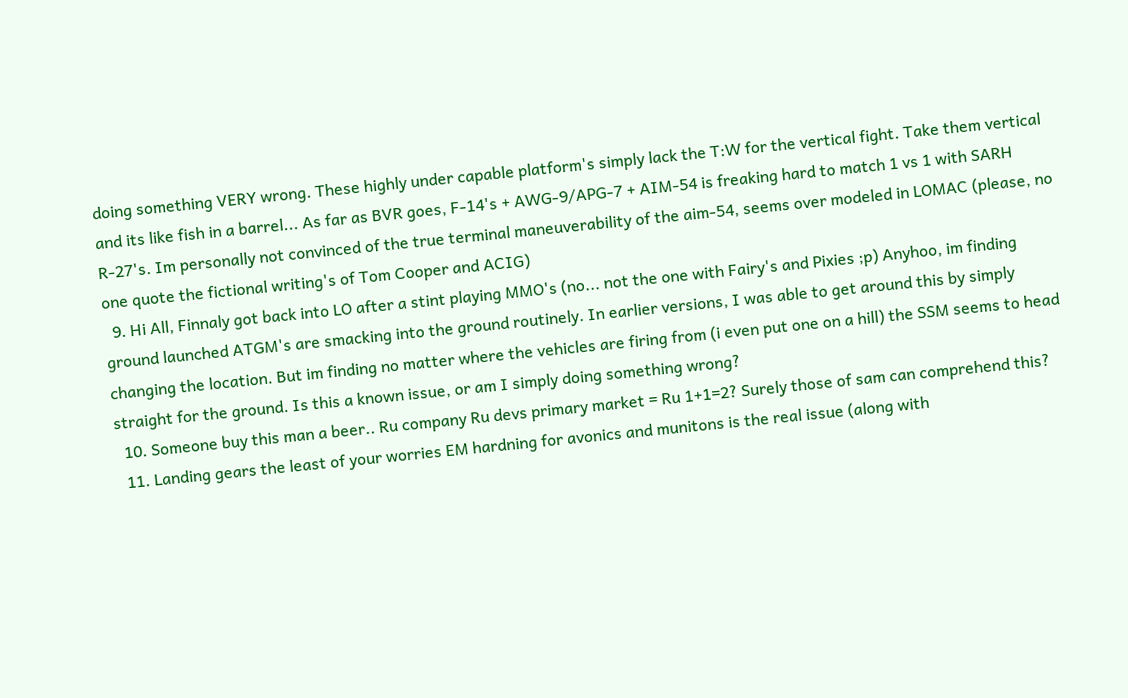doing something VERY wrong. These highly under capable platform's simply lack the T:W for the vertical fight. Take them vertical and its like fish in a barrel... As far as BVR goes, F-14's + AWG-9/APG-7 + AIM-54 is freaking hard to match 1 vs 1 with SARH R-27's. Im personally not convinced of the true terminal maneuverability of the aim-54, seems over modeled in LOMAC (please, no one quote the fictional writing's of Tom Cooper and ACIG)
  9. Hi All, Finnaly got back into LO after a stint playing MMO's (no... not the one with Fairy's and Pixies ;p) Anyhoo, im finding ground launched ATGM's are smacking into the ground routinely. In earlier versions, I was able to get around this by simply changing the location. But im finding no matter where the vehicles are firing from (i even put one on a hill) the SSM seems to head straight for the ground. Is this a known issue, or am I simply doing something wrong?
  10. Someone buy this man a beer.. Ru company Ru devs primary market = Ru 1+1=2? Surely those of sam can comprehend this?
  11. Landing gears the least of your worries EM hardning for avonics and munitons is the real issue (along with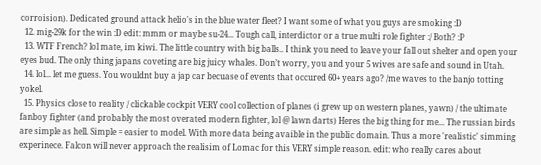corroision). Dedicated ground attack helio's in the blue water fleet? I want some of what you guys are smoking :D
  12. mig-29k for the win :D edit: mmm or maybe su-24... Tough call, interdictor or a true multi role fighter :/ Both? :P
  13. WTF French? lol mate, im kiwi. The little country with big balls.. I think you need to leave your fall out shelter and open your eyes bud. The only thing japans coveting are big juicy whales. Don’t worry, you and your 5 wives are safe and sound in Utah.
  14. lol... let me guess. You wouldnt buy a jap car becuase of events that occured 60+ years ago? /me waves to the banjo totting yokel.
  15. Physics close to reality / clickable cockpit VERY cool collection of planes (i grew up on western planes, yawn) / the ultimate fanboy fighter (and probably the most overated modern fighter, lol @ lawn darts) Heres the big thing for me... The russian birds are simple as hell. Simple = easier to model. With more data being avaible in the public domain. Thus a more 'realistic' simming experinece. Falcon will never approach the realisim of Lomac for this VERY simple reason. edit: who really cares about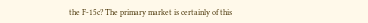the F-15c? The primary market is certainly of this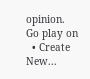opinion. Go play on
  • Create New...